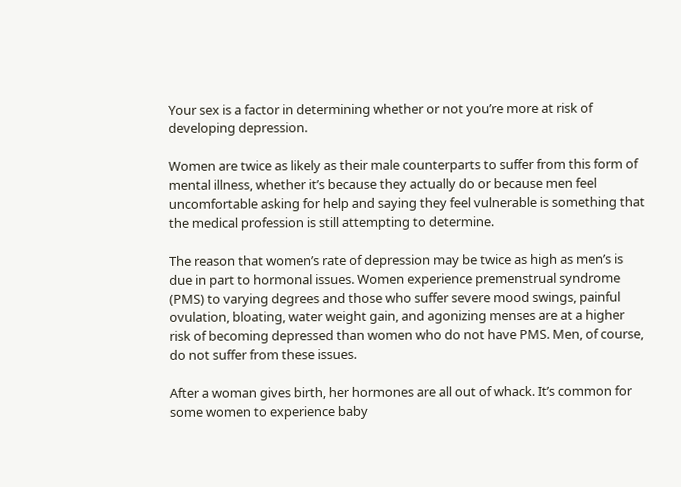Your sex is a factor in determining whether or not you’re more at risk of developing depression.

Women are twice as likely as their male counterparts to suffer from this form of mental illness, whether it’s because they actually do or because men feel uncomfortable asking for help and saying they feel vulnerable is something that the medical profession is still attempting to determine.

The reason that women’s rate of depression may be twice as high as men’s is due in part to hormonal issues. Women experience premenstrual syndrome (PMS) to varying degrees and those who suffer severe mood swings, painful ovulation, bloating, water weight gain, and agonizing menses are at a higher risk of becoming depressed than women who do not have PMS. Men, of course, do not suffer from these issues.

After a woman gives birth, her hormones are all out of whack. It’s common for some women to experience baby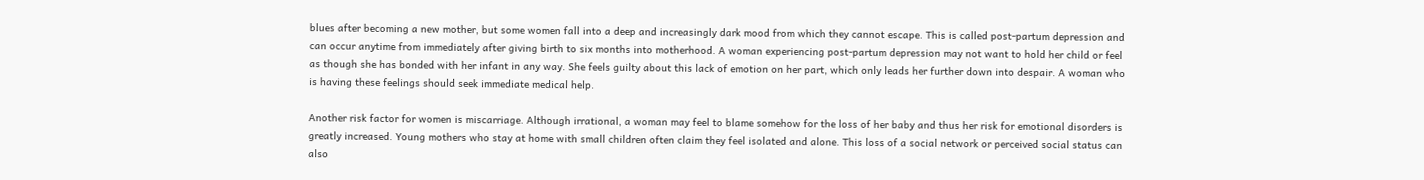blues after becoming a new mother, but some women fall into a deep and increasingly dark mood from which they cannot escape. This is called post-partum depression and can occur anytime from immediately after giving birth to six months into motherhood. A woman experiencing post-partum depression may not want to hold her child or feel as though she has bonded with her infant in any way. She feels guilty about this lack of emotion on her part, which only leads her further down into despair. A woman who is having these feelings should seek immediate medical help.

Another risk factor for women is miscarriage. Although irrational, a woman may feel to blame somehow for the loss of her baby and thus her risk for emotional disorders is greatly increased. Young mothers who stay at home with small children often claim they feel isolated and alone. This loss of a social network or perceived social status can also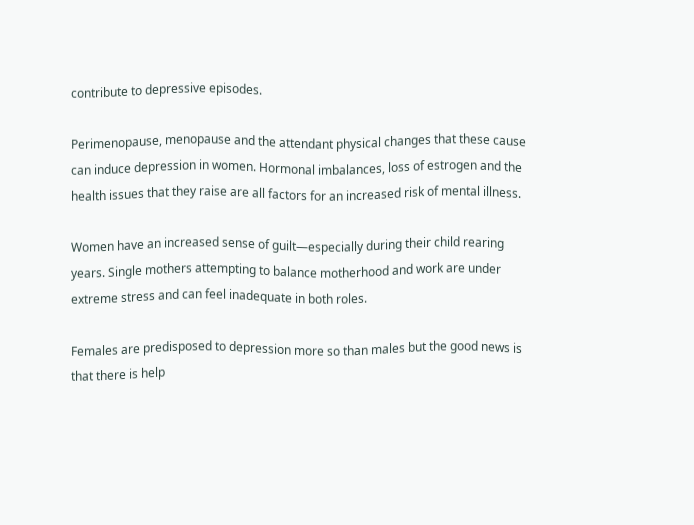contribute to depressive episodes.

Perimenopause, menopause and the attendant physical changes that these cause can induce depression in women. Hormonal imbalances, loss of estrogen and the health issues that they raise are all factors for an increased risk of mental illness.

Women have an increased sense of guilt—especially during their child rearing years. Single mothers attempting to balance motherhood and work are under extreme stress and can feel inadequate in both roles.

Females are predisposed to depression more so than males but the good news is that there is help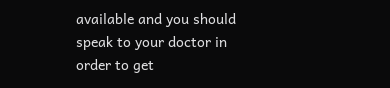available and you should speak to your doctor in order to get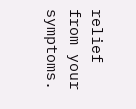relief from your symptoms.